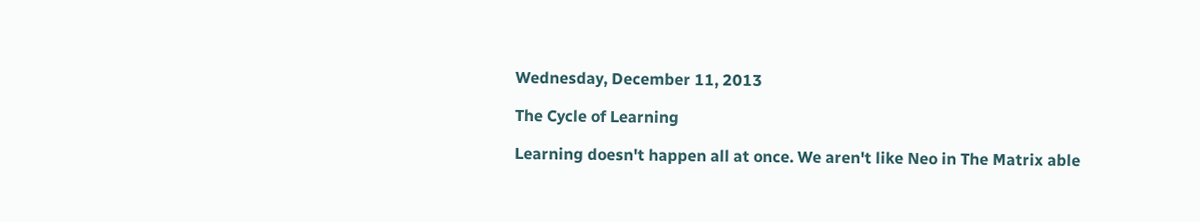Wednesday, December 11, 2013

The Cycle of Learning

Learning doesn't happen all at once. We aren't like Neo in The Matrix able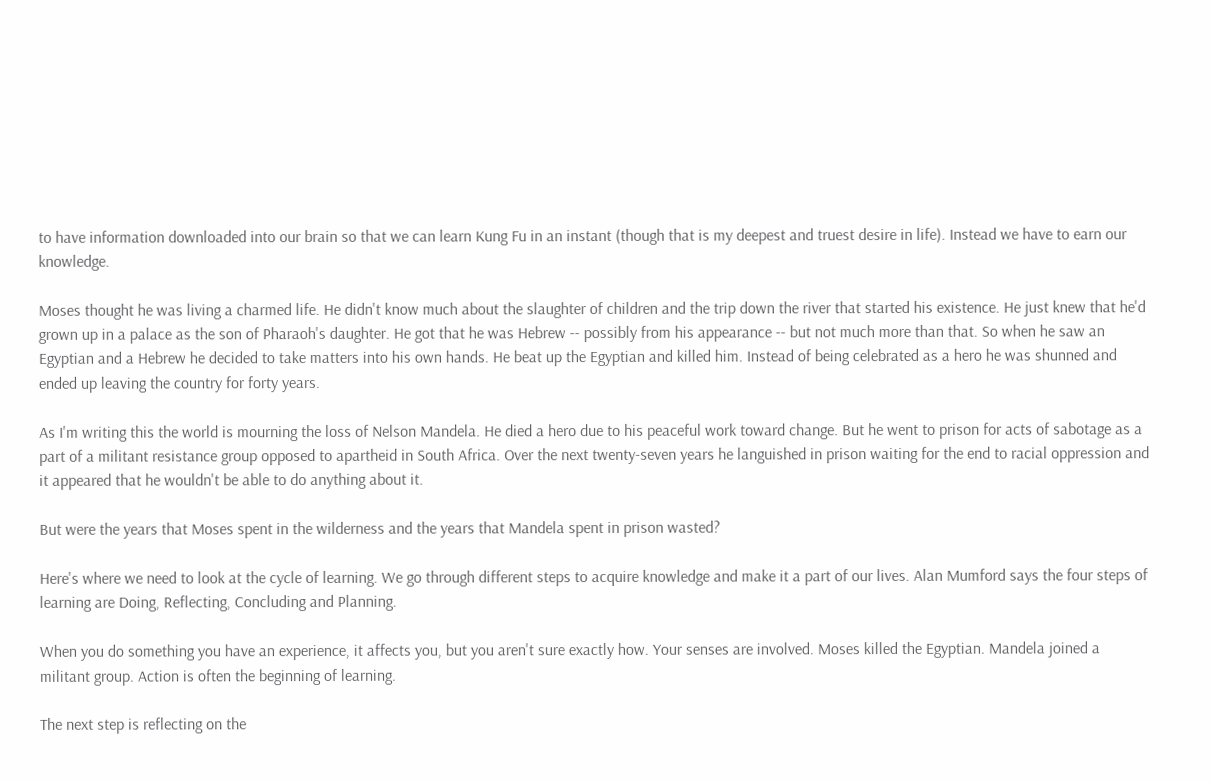to have information downloaded into our brain so that we can learn Kung Fu in an instant (though that is my deepest and truest desire in life). Instead we have to earn our knowledge.

Moses thought he was living a charmed life. He didn't know much about the slaughter of children and the trip down the river that started his existence. He just knew that he'd grown up in a palace as the son of Pharaoh's daughter. He got that he was Hebrew -- possibly from his appearance -- but not much more than that. So when he saw an Egyptian and a Hebrew he decided to take matters into his own hands. He beat up the Egyptian and killed him. Instead of being celebrated as a hero he was shunned and ended up leaving the country for forty years.

As I'm writing this the world is mourning the loss of Nelson Mandela. He died a hero due to his peaceful work toward change. But he went to prison for acts of sabotage as a part of a militant resistance group opposed to apartheid in South Africa. Over the next twenty-seven years he languished in prison waiting for the end to racial oppression and it appeared that he wouldn't be able to do anything about it.

But were the years that Moses spent in the wilderness and the years that Mandela spent in prison wasted?

Here's where we need to look at the cycle of learning. We go through different steps to acquire knowledge and make it a part of our lives. Alan Mumford says the four steps of learning are Doing, Reflecting, Concluding and Planning.

When you do something you have an experience, it affects you, but you aren't sure exactly how. Your senses are involved. Moses killed the Egyptian. Mandela joined a militant group. Action is often the beginning of learning.

The next step is reflecting on the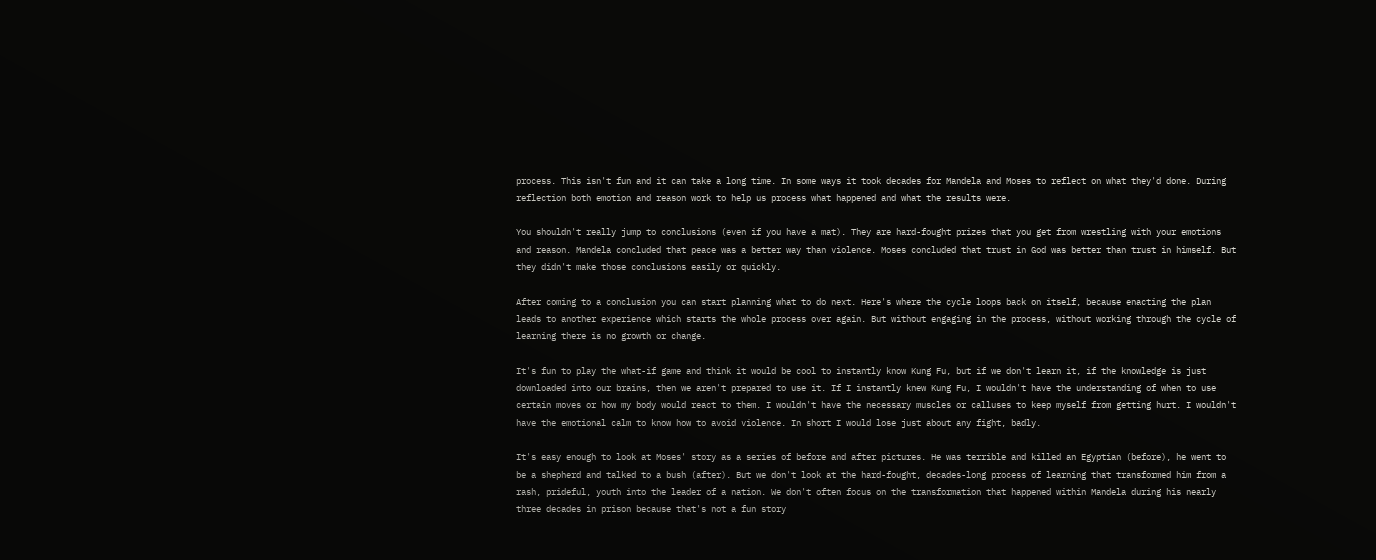process. This isn't fun and it can take a long time. In some ways it took decades for Mandela and Moses to reflect on what they'd done. During reflection both emotion and reason work to help us process what happened and what the results were.

You shouldn't really jump to conclusions (even if you have a mat). They are hard-fought prizes that you get from wrestling with your emotions and reason. Mandela concluded that peace was a better way than violence. Moses concluded that trust in God was better than trust in himself. But they didn't make those conclusions easily or quickly.

After coming to a conclusion you can start planning what to do next. Here's where the cycle loops back on itself, because enacting the plan leads to another experience which starts the whole process over again. But without engaging in the process, without working through the cycle of learning there is no growth or change.

It's fun to play the what-if game and think it would be cool to instantly know Kung Fu, but if we don't learn it, if the knowledge is just downloaded into our brains, then we aren't prepared to use it. If I instantly knew Kung Fu, I wouldn't have the understanding of when to use certain moves or how my body would react to them. I wouldn't have the necessary muscles or calluses to keep myself from getting hurt. I wouldn't have the emotional calm to know how to avoid violence. In short I would lose just about any fight, badly.

It's easy enough to look at Moses' story as a series of before and after pictures. He was terrible and killed an Egyptian (before), he went to be a shepherd and talked to a bush (after). But we don't look at the hard-fought, decades-long process of learning that transformed him from a rash, prideful, youth into the leader of a nation. We don't often focus on the transformation that happened within Mandela during his nearly three decades in prison because that's not a fun story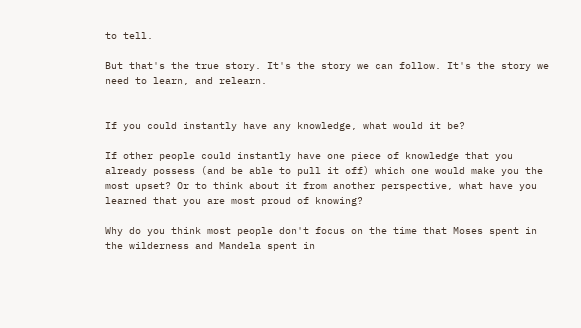to tell.

But that's the true story. It's the story we can follow. It's the story we need to learn, and relearn.


If you could instantly have any knowledge, what would it be?

If other people could instantly have one piece of knowledge that you already possess (and be able to pull it off) which one would make you the most upset? Or to think about it from another perspective, what have you learned that you are most proud of knowing?

Why do you think most people don't focus on the time that Moses spent in the wilderness and Mandela spent in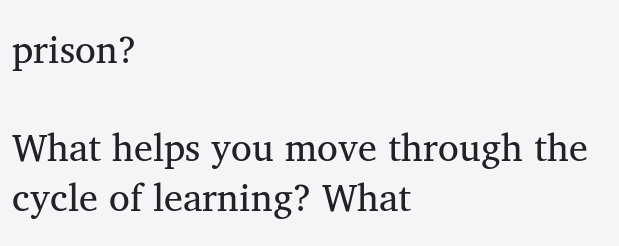prison?

What helps you move through the cycle of learning? What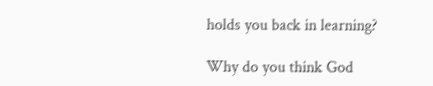holds you back in learning?

Why do you think God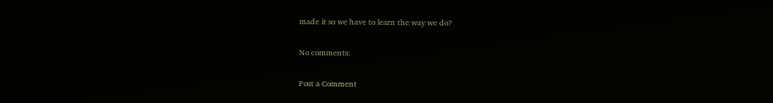made it so we have to learn the way we do?

No comments:

Post a Comment